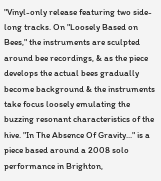"Vinyl-only release featuring two side-long tracks. On "Loosely Based on Bees," the instruments are sculpted around bee recordings, & as the piece develops the actual bees gradually become background & the instruments take focus loosely emulating the buzzing resonant characteristics of the hive. "In The Absence Of Gravity..." is a piece based around a 2008 solo performance in Brighton,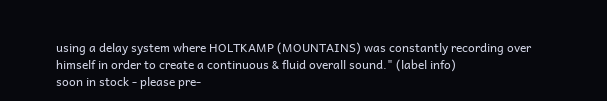using a delay system where HOLTKAMP (MOUNTAINS) was constantly recording over himself in order to create a continuous & fluid overall sound." (label info)
soon in stock - please pre-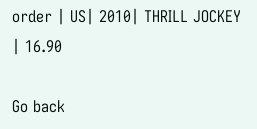order | US| 2010| THRILL JOCKEY | 16.90

Go back